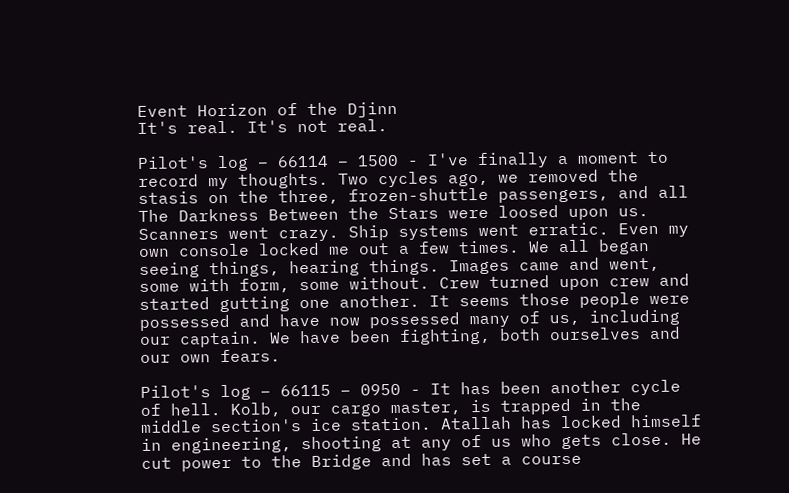Event Horizon of the Djinn
It's real. It's not real.

Pilot's log – 66114 – 1500 - I've finally a moment to record my thoughts. Two cycles ago, we removed the stasis on the three, frozen-shuttle passengers, and all The Darkness Between the Stars were loosed upon us. Scanners went crazy. Ship systems went erratic. Even my own console locked me out a few times. We all began seeing things, hearing things. Images came and went, some with form, some without. Crew turned upon crew and started gutting one another. It seems those people were possessed and have now possessed many of us, including our captain. We have been fighting, both ourselves and our own fears.

Pilot's log – 66115 – 0950 - It has been another cycle of hell. Kolb, our cargo master, is trapped in the middle section's ice station. Atallah has locked himself in engineering, shooting at any of us who gets close. He cut power to the Bridge and has set a course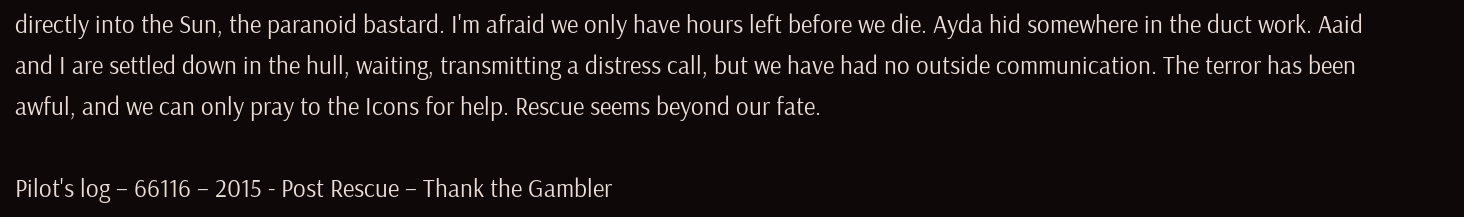directly into the Sun, the paranoid bastard. I'm afraid we only have hours left before we die. Ayda hid somewhere in the duct work. Aaid and I are settled down in the hull, waiting, transmitting a distress call, but we have had no outside communication. The terror has been awful, and we can only pray to the Icons for help. Rescue seems beyond our fate.

Pilot's log – 66116 – 2015 - Post Rescue – Thank the Gambler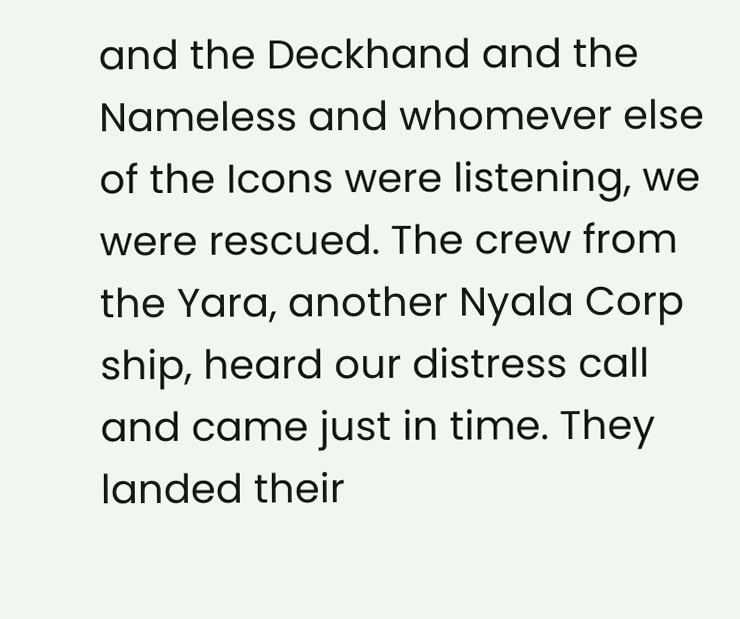and the Deckhand and the Nameless and whomever else of the Icons were listening, we were rescued. The crew from the Yara, another Nyala Corp ship, heard our distress call and came just in time. They landed their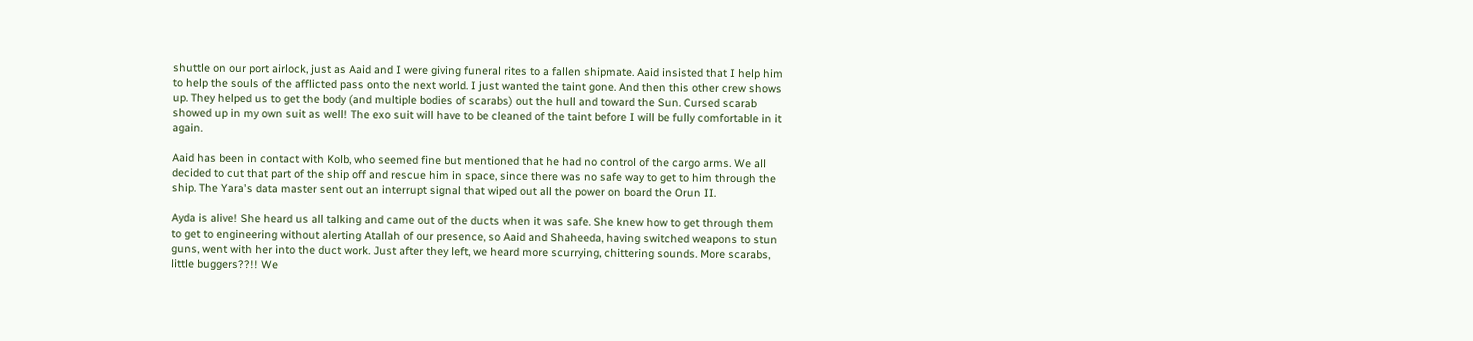shuttle on our port airlock, just as Aaid and I were giving funeral rites to a fallen shipmate. Aaid insisted that I help him to help the souls of the afflicted pass onto the next world. I just wanted the taint gone. And then this other crew shows up. They helped us to get the body (and multiple bodies of scarabs) out the hull and toward the Sun. Cursed scarab showed up in my own suit as well! The exo suit will have to be cleaned of the taint before I will be fully comfortable in it again.

Aaid has been in contact with Kolb, who seemed fine but mentioned that he had no control of the cargo arms. We all decided to cut that part of the ship off and rescue him in space, since there was no safe way to get to him through the ship. The Yara's data master sent out an interrupt signal that wiped out all the power on board the Orun II.

Ayda is alive! She heard us all talking and came out of the ducts when it was safe. She knew how to get through them to get to engineering without alerting Atallah of our presence, so Aaid and Shaheeda, having switched weapons to stun guns, went with her into the duct work. Just after they left, we heard more scurrying, chittering sounds. More scarabs, little buggers??!! We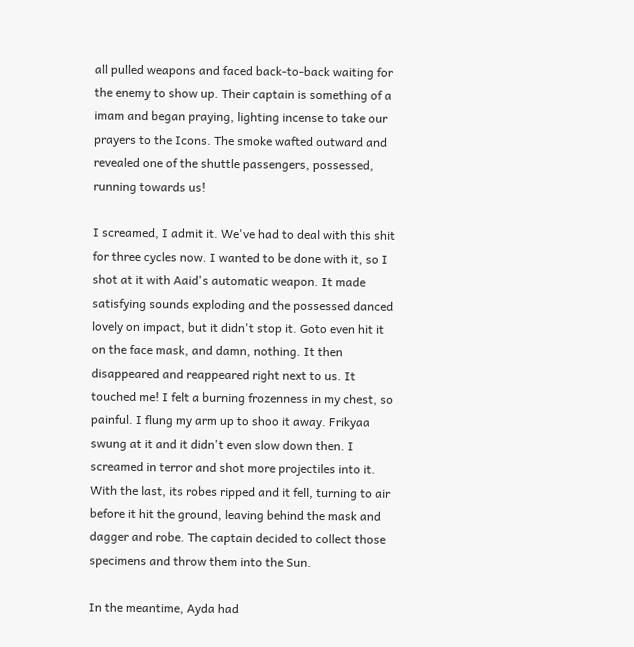all pulled weapons and faced back-to-back waiting for the enemy to show up. Their captain is something of a imam and began praying, lighting incense to take our prayers to the Icons. The smoke wafted outward and revealed one of the shuttle passengers, possessed, running towards us!

I screamed, I admit it. We've had to deal with this shit for three cycles now. I wanted to be done with it, so I shot at it with Aaid's automatic weapon. It made satisfying sounds exploding and the possessed danced lovely on impact, but it didn't stop it. Goto even hit it on the face mask, and damn, nothing. It then disappeared and reappeared right next to us. It touched me! I felt a burning frozenness in my chest, so painful. I flung my arm up to shoo it away. Frikyaa swung at it and it didn't even slow down then. I screamed in terror and shot more projectiles into it. With the last, its robes ripped and it fell, turning to air before it hit the ground, leaving behind the mask and dagger and robe. The captain decided to collect those specimens and throw them into the Sun.

In the meantime, Ayda had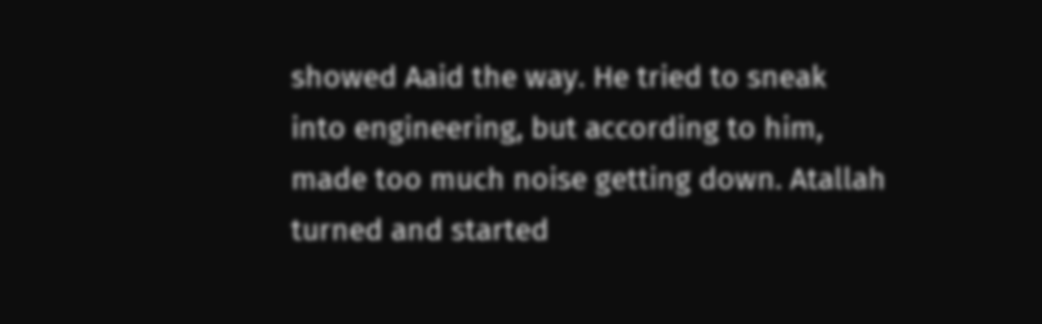showed Aaid the way. He tried to sneak into engineering, but according to him, made too much noise getting down. Atallah turned and started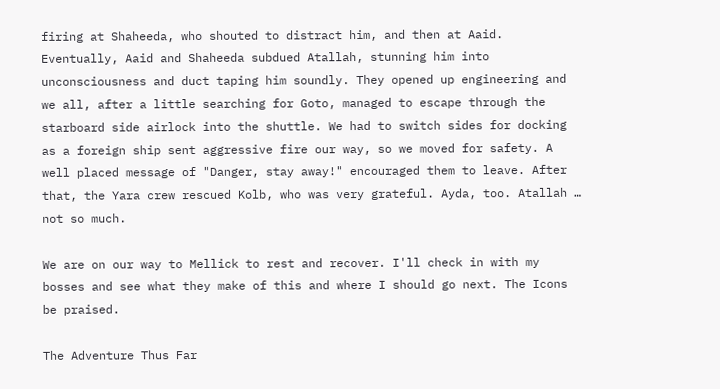firing at Shaheeda, who shouted to distract him, and then at Aaid. Eventually, Aaid and Shaheeda subdued Atallah, stunning him into unconsciousness and duct taping him soundly. They opened up engineering and we all, after a little searching for Goto, managed to escape through the starboard side airlock into the shuttle. We had to switch sides for docking as a foreign ship sent aggressive fire our way, so we moved for safety. A well placed message of "Danger, stay away!" encouraged them to leave. After that, the Yara crew rescued Kolb, who was very grateful. Ayda, too. Atallah … not so much.

We are on our way to Mellick to rest and recover. I'll check in with my bosses and see what they make of this and where I should go next. The Icons be praised.

The Adventure Thus Far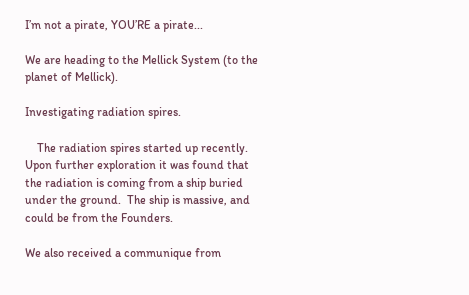I’m not a pirate, YOU’RE a pirate...

We are heading to the Mellick System (to the planet of Mellick).

Investigating radiation spires.

    The radiation spires started up recently.  Upon further exploration it was found that the radiation is coming from a ship buried under the ground.  The ship is massive, and could be from the Founders.

We also received a communique from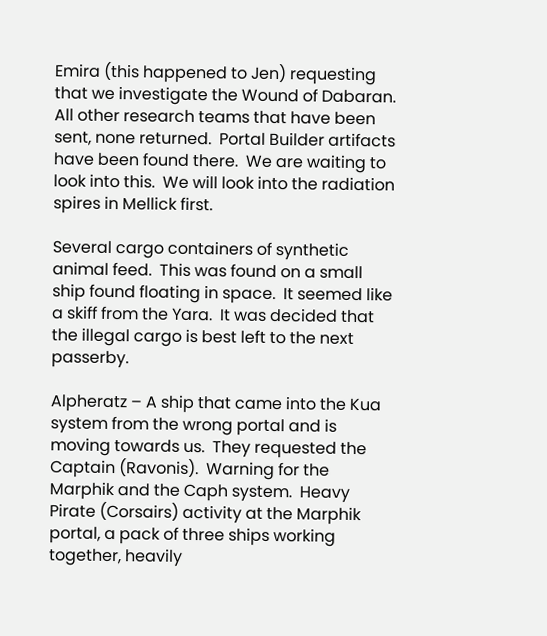Emira (this happened to Jen) requesting that we investigate the Wound of Dabaran.  All other research teams that have been sent, none returned.  Portal Builder artifacts have been found there.  We are waiting to look into this.  We will look into the radiation spires in Mellick first.

Several cargo containers of synthetic animal feed.  This was found on a small ship found floating in space.  It seemed like a skiff from the Yara.  It was decided that the illegal cargo is best left to the next passerby.

Alpheratz – A ship that came into the Kua system from the wrong portal and is moving towards us.  They requested the Captain (Ravonis).  Warning for the Marphik and the Caph system.  Heavy Pirate (Corsairs) activity at the Marphik portal, a pack of three ships working together, heavily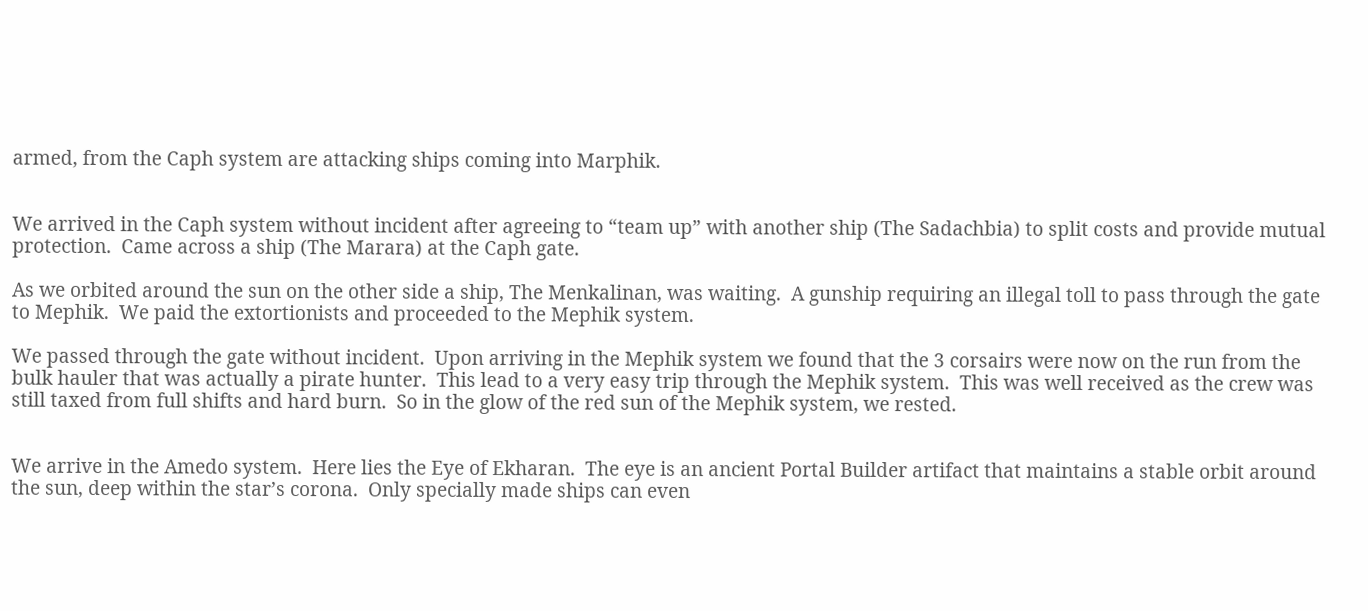armed, from the Caph system are attacking ships coming into Marphik.


We arrived in the Caph system without incident after agreeing to “team up” with another ship (The Sadachbia) to split costs and provide mutual protection.  Came across a ship (The Marara) at the Caph gate.

As we orbited around the sun on the other side a ship, The Menkalinan, was waiting.  A gunship requiring an illegal toll to pass through the gate to Mephik.  We paid the extortionists and proceeded to the Mephik system.

We passed through the gate without incident.  Upon arriving in the Mephik system we found that the 3 corsairs were now on the run from the bulk hauler that was actually a pirate hunter.  This lead to a very easy trip through the Mephik system.  This was well received as the crew was still taxed from full shifts and hard burn.  So in the glow of the red sun of the Mephik system, we rested.


We arrive in the Amedo system.  Here lies the Eye of Ekharan.  The eye is an ancient Portal Builder artifact that maintains a stable orbit around the sun, deep within the star’s corona.  Only specially made ships can even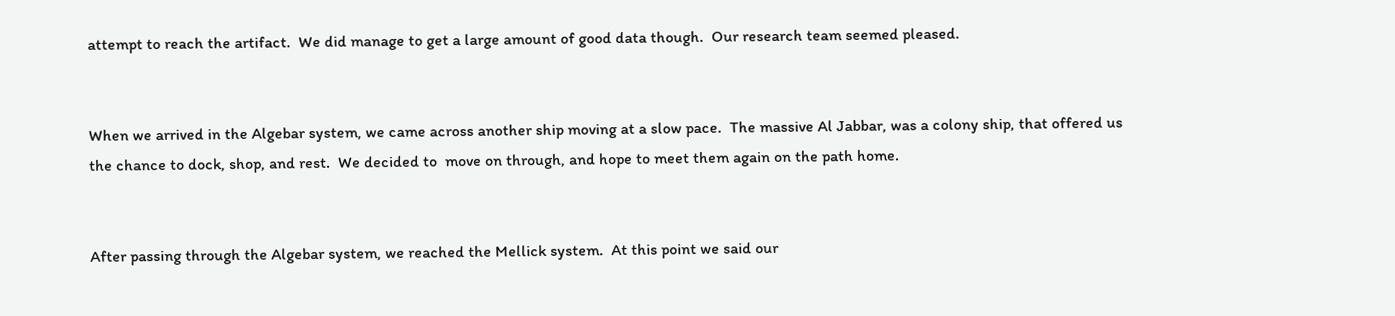attempt to reach the artifact.  We did manage to get a large amount of good data though.  Our research team seemed pleased.


When we arrived in the Algebar system, we came across another ship moving at a slow pace.  The massive Al Jabbar, was a colony ship, that offered us the chance to dock, shop, and rest.  We decided to  move on through, and hope to meet them again on the path home.


After passing through the Algebar system, we reached the Mellick system.  At this point we said our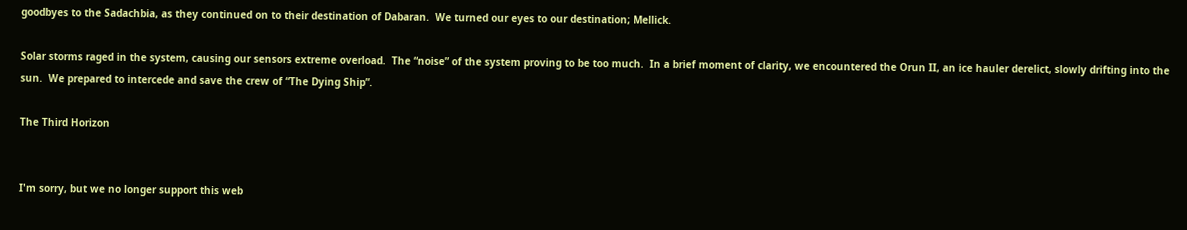goodbyes to the Sadachbia, as they continued on to their destination of Dabaran.  We turned our eyes to our destination; Mellick.

Solar storms raged in the system, causing our sensors extreme overload.  The “noise” of the system proving to be too much.  In a brief moment of clarity, we encountered the Orun II, an ice hauler derelict, slowly drifting into the sun.  We prepared to intercede and save the crew of “The Dying Ship”.

The Third Horizon


I'm sorry, but we no longer support this web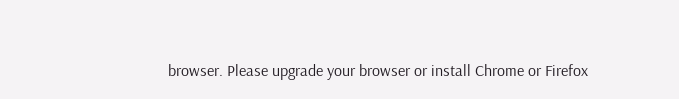browser. Please upgrade your browser or install Chrome or Firefox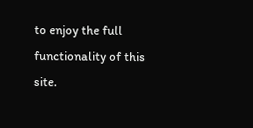to enjoy the full functionality of this site.